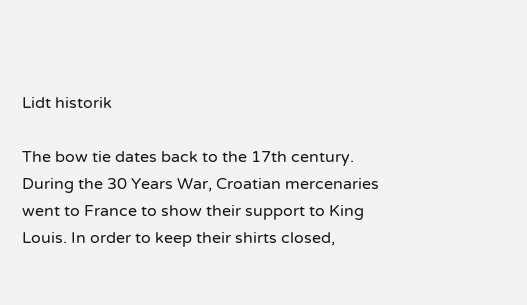Lidt historik

The bow tie dates back to the 17th century. During the 30 Years War, Croatian mercenaries went to France to show their support to King Louis. In order to keep their shirts closed,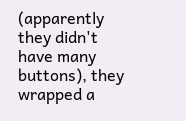(apparently they didn't have many buttons), they wrapped a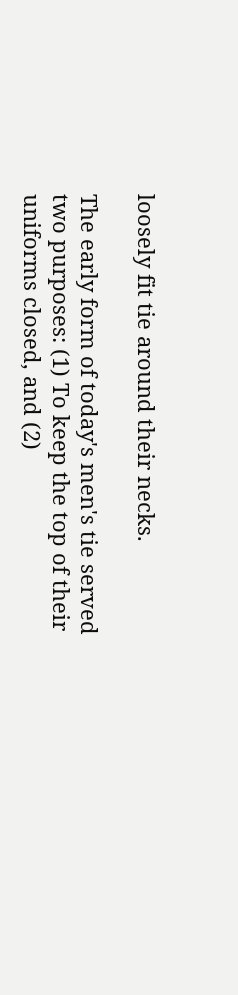loosely fit tie around their necks.

The early form of today's men's tie served two purposes: (1) To keep the top of their uniforms closed, and (2)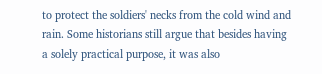to protect the soldiers' necks from the cold wind and rain. Some historians still argue that besides having a solely practical purpose, it was also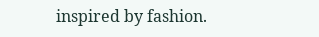inspired by fashion.